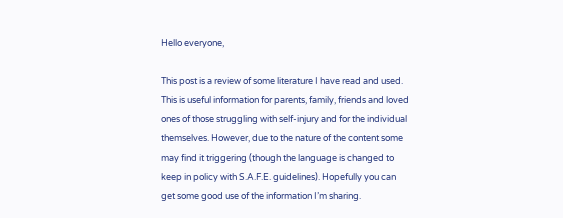Hello everyone,

This post is a review of some literature I have read and used. This is useful information for parents, family, friends and loved ones of those struggling with self-injury and for the individual themselves. However, due to the nature of the content some may find it triggering (though the language is changed to keep in policy with S.A.F.E. guidelines). Hopefully you can get some good use of the information I’m sharing.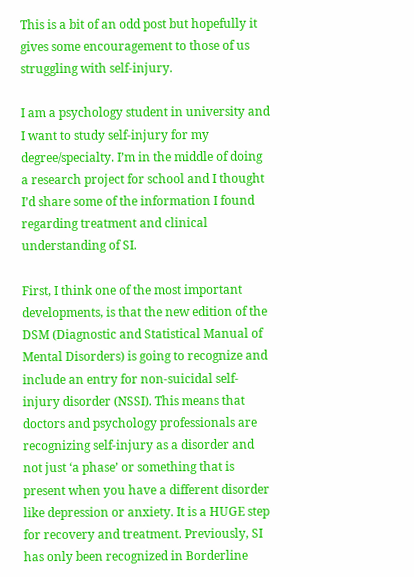This is a bit of an odd post but hopefully it gives some encouragement to those of us struggling with self-injury.

I am a psychology student in university and I want to study self-injury for my degree/specialty. I’m in the middle of doing a research project for school and I thought I’d share some of the information I found regarding treatment and clinical understanding of SI.

First, I think one of the most important developments, is that the new edition of the DSM (Diagnostic and Statistical Manual of Mental Disorders) is going to recognize and include an entry for non-suicidal self-injury disorder (NSSI). This means that doctors and psychology professionals are recognizing self-injury as a disorder and not just ‘a phase’ or something that is present when you have a different disorder like depression or anxiety. It is a HUGE step for recovery and treatment. Previously, SI has only been recognized in Borderline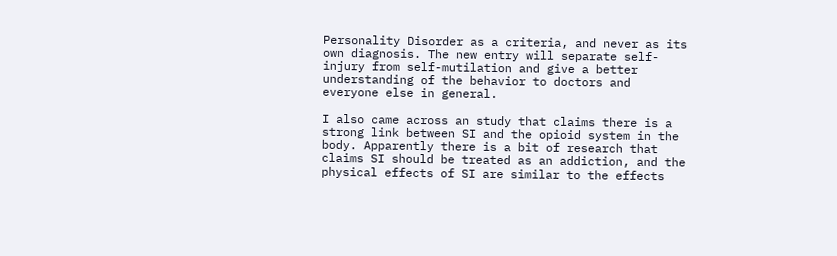Personality Disorder as a criteria, and never as its own diagnosis. The new entry will separate self-injury from self-mutilation and give a better understanding of the behavior to doctors and everyone else in general.

I also came across an study that claims there is a strong link between SI and the opioid system in the body. Apparently there is a bit of research that claims SI should be treated as an addiction, and the physical effects of SI are similar to the effects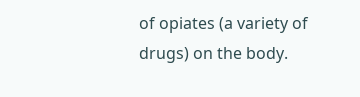of opiates (a variety of drugs) on the body.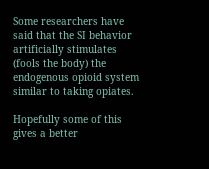Some researchers have said that the SI behavior artificially stimulates (fools the body) the endogenous opioid system similar to taking opiates.

Hopefully some of this gives a better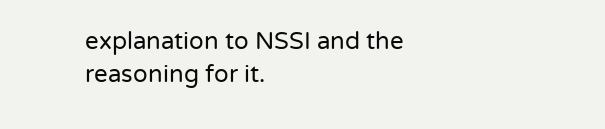explanation to NSSI and the reasoning for it.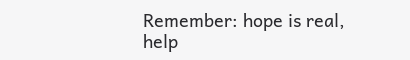Remember: hope is real, help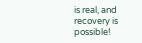is real, and recovery is possible!